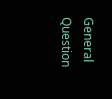General Question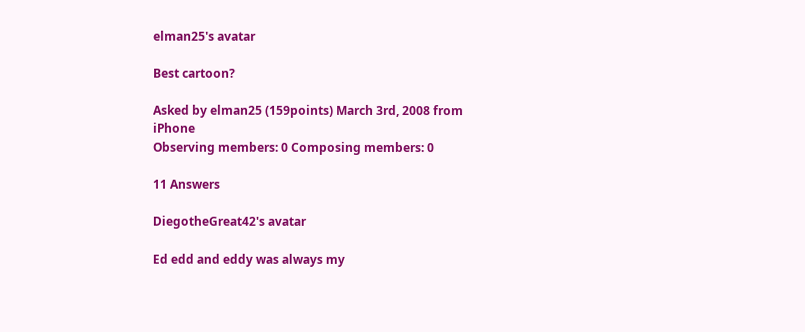elman25's avatar

Best cartoon?

Asked by elman25 (159points) March 3rd, 2008 from iPhone
Observing members: 0 Composing members: 0

11 Answers

DiegotheGreat42's avatar

Ed edd and eddy was always my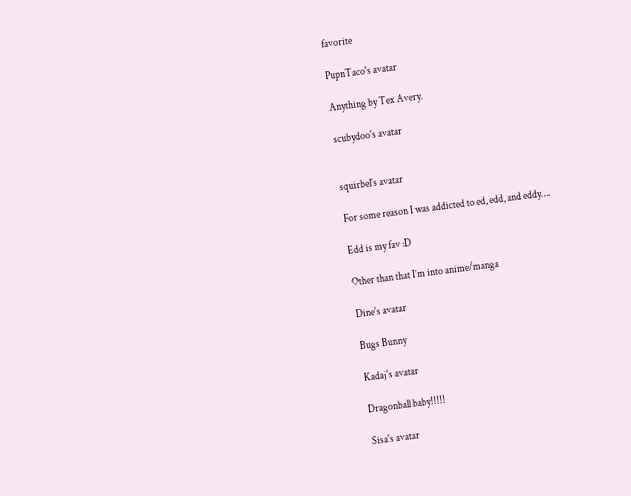favorite

PupnTaco's avatar

Anything by Tex Avery.

scubydoo's avatar


squirbel's avatar

For some reason I was addicted to ed, edd, and eddy….

Edd is my fav :D

Other than that I’m into anime/manga

Dine's avatar

Bugs Bunny

Kadaj's avatar

Dragonball baby!!!!!

Sisa's avatar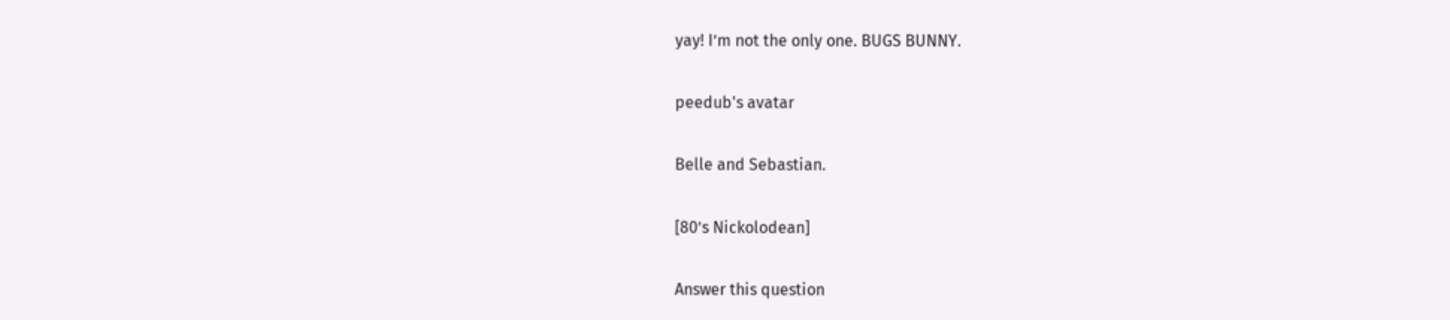yay! I’m not the only one. BUGS BUNNY.

peedub's avatar

Belle and Sebastian.

[80’s Nickolodean]

Answer this question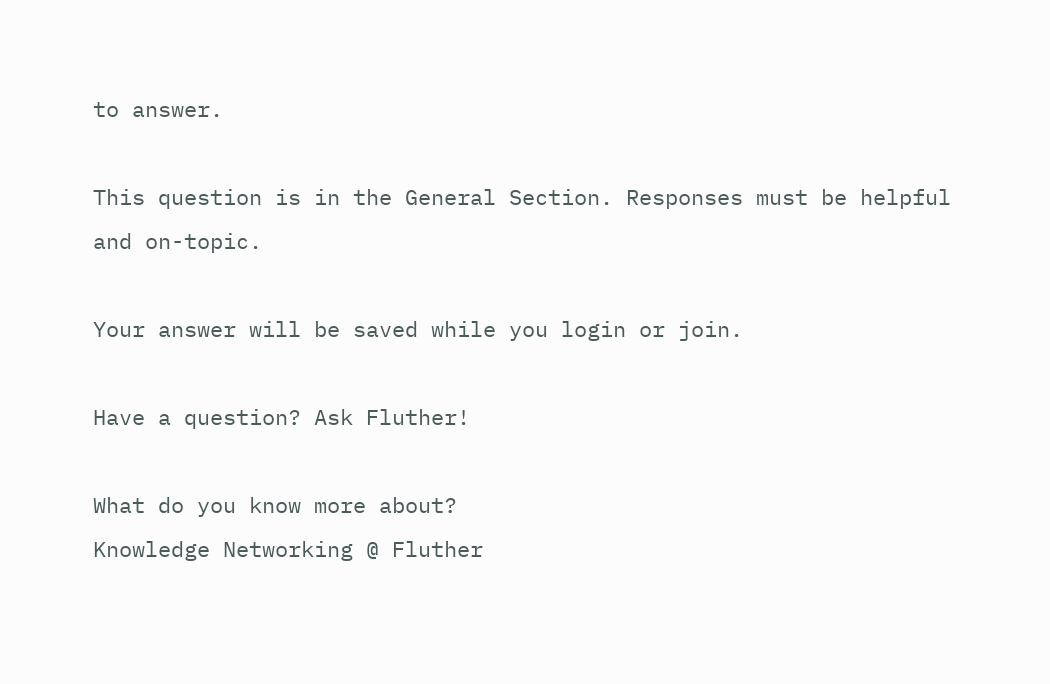to answer.

This question is in the General Section. Responses must be helpful and on-topic.

Your answer will be saved while you login or join.

Have a question? Ask Fluther!

What do you know more about?
Knowledge Networking @ Fluther